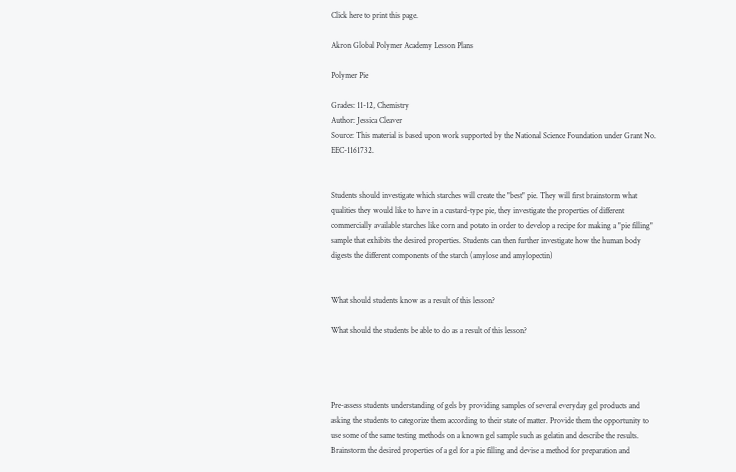Click here to print this page.

Akron Global Polymer Academy Lesson Plans

Polymer Pie

Grades: 11-12, Chemistry
Author: Jessica Cleaver
Source: This material is based upon work supported by the National Science Foundation under Grant No. EEC-1161732.


Students should investigate which starches will create the "best" pie. They will first brainstorm what qualities they would like to have in a custard-type pie, they investigate the properties of different commercially available starches like corn and potato in order to develop a recipe for making a "pie filling" sample that exhibits the desired properties. Students can then further investigate how the human body digests the different components of the starch (amylose and amylopectin)


What should students know as a result of this lesson?

What should the students be able to do as a result of this lesson?




Pre-assess students understanding of gels by providing samples of several everyday gel products and asking the students to categorize them according to their state of matter. Provide them the opportunity to use some of the same testing methods on a known gel sample such as gelatin and describe the results. Brainstorm the desired properties of a gel for a pie filling and devise a method for preparation and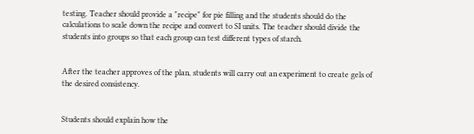testing. Teacher should provide a "recipe" for pie filling and the students should do the calculations to scale down the recipe and convert to SI units. The teacher should divide the students into groups so that each group can test different types of starch.


After the teacher approves of the plan, students will carry out an experiment to create gels of the desired consistency.


Students should explain how the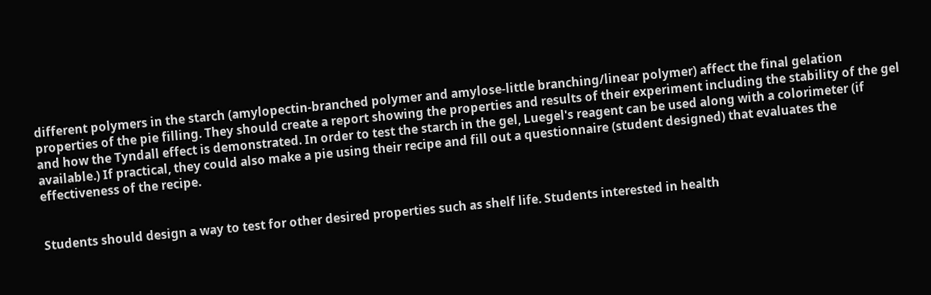different polymers in the starch (amylopectin-branched polymer and amylose-little branching/linear polymer) affect the final gelation properties of the pie filling. They should create a report showing the properties and results of their experiment including the stability of the gel and how the Tyndall effect is demonstrated. In order to test the starch in the gel, Luegel's reagent can be used along with a colorimeter (if available.) If practical, they could also make a pie using their recipe and fill out a questionnaire (student designed) that evaluates the effectiveness of the recipe.


Students should design a way to test for other desired properties such as shelf life. Students interested in health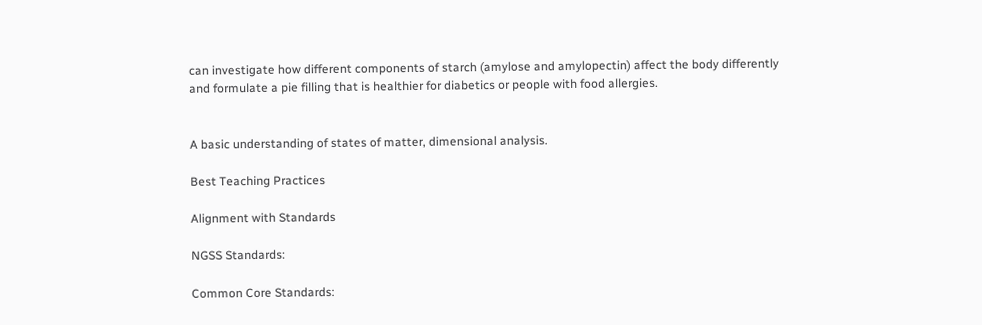can investigate how different components of starch (amylose and amylopectin) affect the body differently and formulate a pie filling that is healthier for diabetics or people with food allergies.


A basic understanding of states of matter, dimensional analysis.

Best Teaching Practices

Alignment with Standards

NGSS Standards:

Common Core Standards: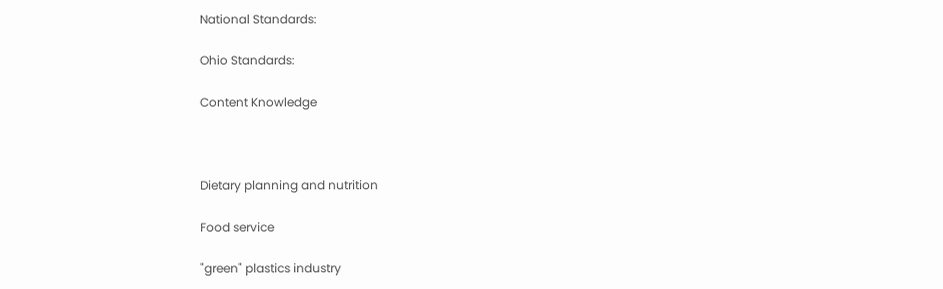National Standards:

Ohio Standards:

Content Knowledge



Dietary planning and nutrition

Food service

"green" plastics industry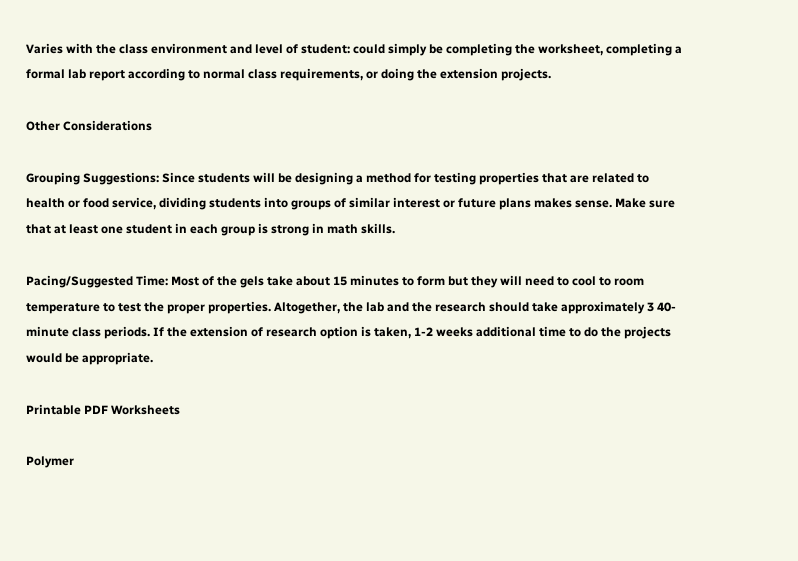Varies with the class environment and level of student: could simply be completing the worksheet, completing a formal lab report according to normal class requirements, or doing the extension projects.

Other Considerations

Grouping Suggestions: Since students will be designing a method for testing properties that are related to health or food service, dividing students into groups of similar interest or future plans makes sense. Make sure that at least one student in each group is strong in math skills.

Pacing/Suggested Time: Most of the gels take about 15 minutes to form but they will need to cool to room temperature to test the proper properties. Altogether, the lab and the research should take approximately 3 40-minute class periods. If the extension of research option is taken, 1-2 weeks additional time to do the projects would be appropriate.

Printable PDF Worksheets

Polymer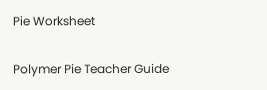Pie Worksheet

Polymer Pie Teacher Guide